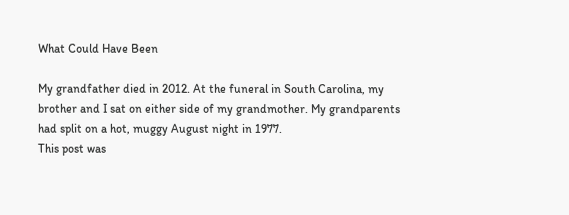What Could Have Been

My grandfather died in 2012. At the funeral in South Carolina, my brother and I sat on either side of my grandmother. My grandparents had split on a hot, muggy August night in 1977.
This post was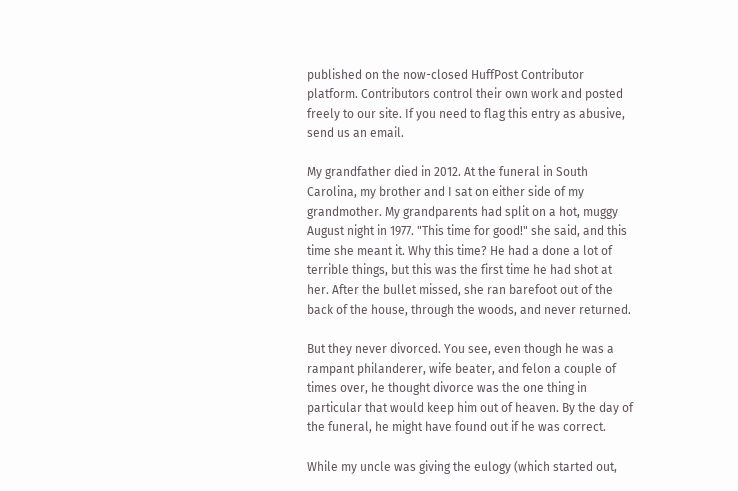published on the now-closed HuffPost Contributor platform. Contributors control their own work and posted freely to our site. If you need to flag this entry as abusive, send us an email.

My grandfather died in 2012. At the funeral in South Carolina, my brother and I sat on either side of my grandmother. My grandparents had split on a hot, muggy August night in 1977. "This time for good!" she said, and this time she meant it. Why this time? He had a done a lot of terrible things, but this was the first time he had shot at her. After the bullet missed, she ran barefoot out of the back of the house, through the woods, and never returned.

But they never divorced. You see, even though he was a rampant philanderer, wife beater, and felon a couple of times over, he thought divorce was the one thing in particular that would keep him out of heaven. By the day of the funeral, he might have found out if he was correct.

While my uncle was giving the eulogy (which started out,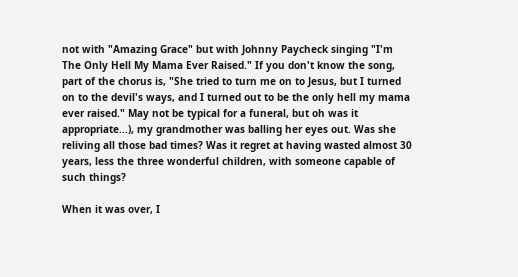not with "Amazing Grace" but with Johnny Paycheck singing "I'm The Only Hell My Mama Ever Raised." If you don't know the song, part of the chorus is, "She tried to turn me on to Jesus, but I turned on to the devil's ways, and I turned out to be the only hell my mama ever raised." May not be typical for a funeral, but oh was it appropriate...), my grandmother was balling her eyes out. Was she reliving all those bad times? Was it regret at having wasted almost 30 years, less the three wonderful children, with someone capable of such things?

When it was over, I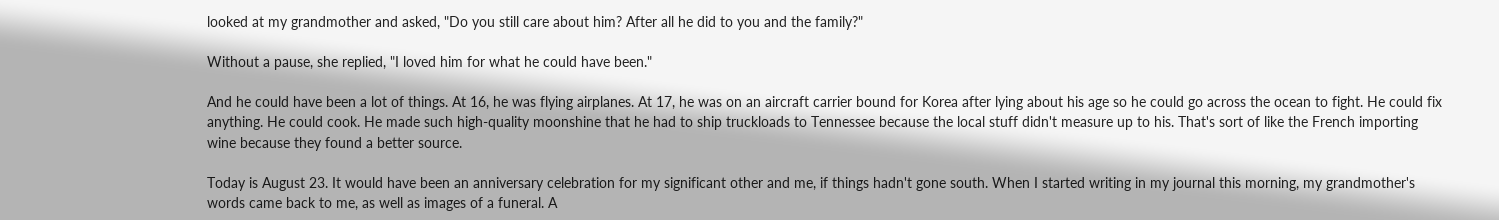looked at my grandmother and asked, "Do you still care about him? After all he did to you and the family?"

Without a pause, she replied, "I loved him for what he could have been."

And he could have been a lot of things. At 16, he was flying airplanes. At 17, he was on an aircraft carrier bound for Korea after lying about his age so he could go across the ocean to fight. He could fix anything. He could cook. He made such high-quality moonshine that he had to ship truckloads to Tennessee because the local stuff didn't measure up to his. That's sort of like the French importing wine because they found a better source.

Today is August 23. It would have been an anniversary celebration for my significant other and me, if things hadn't gone south. When I started writing in my journal this morning, my grandmother's words came back to me, as well as images of a funeral. A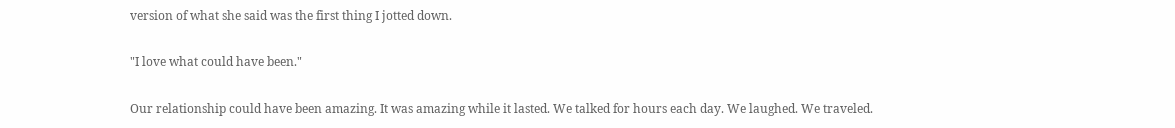version of what she said was the first thing I jotted down.

"I love what could have been."

Our relationship could have been amazing. It was amazing while it lasted. We talked for hours each day. We laughed. We traveled.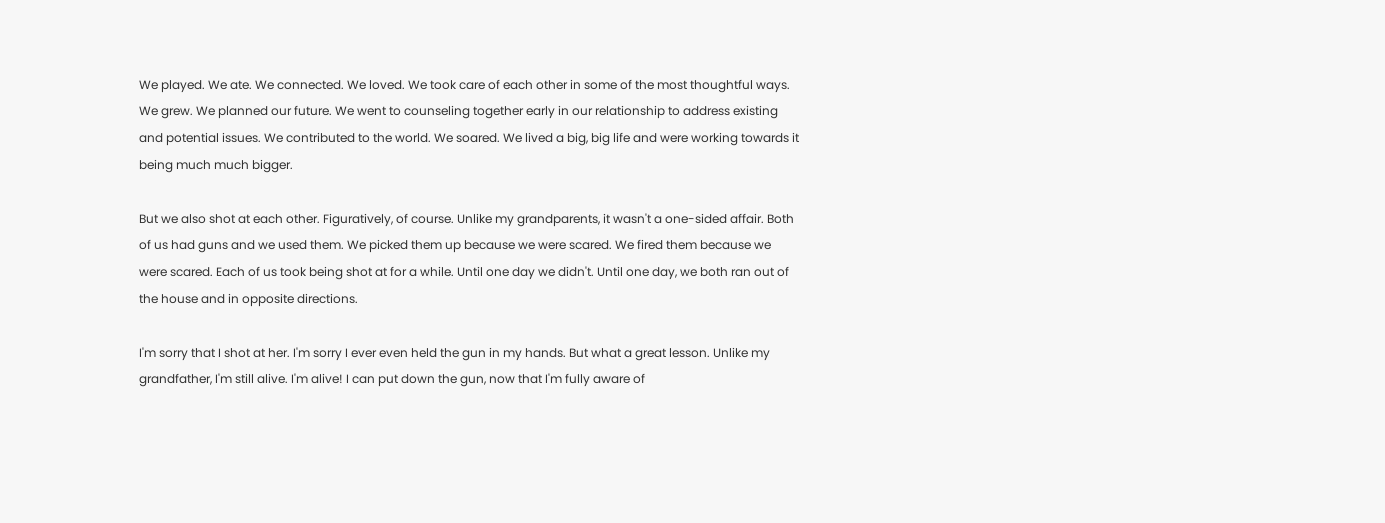We played. We ate. We connected. We loved. We took care of each other in some of the most thoughtful ways. We grew. We planned our future. We went to counseling together early in our relationship to address existing and potential issues. We contributed to the world. We soared. We lived a big, big life and were working towards it being much much bigger.

But we also shot at each other. Figuratively, of course. Unlike my grandparents, it wasn't a one-sided affair. Both of us had guns and we used them. We picked them up because we were scared. We fired them because we were scared. Each of us took being shot at for a while. Until one day we didn't. Until one day, we both ran out of the house and in opposite directions.

I'm sorry that I shot at her. I'm sorry I ever even held the gun in my hands. But what a great lesson. Unlike my grandfather, I'm still alive. I'm alive! I can put down the gun, now that I'm fully aware of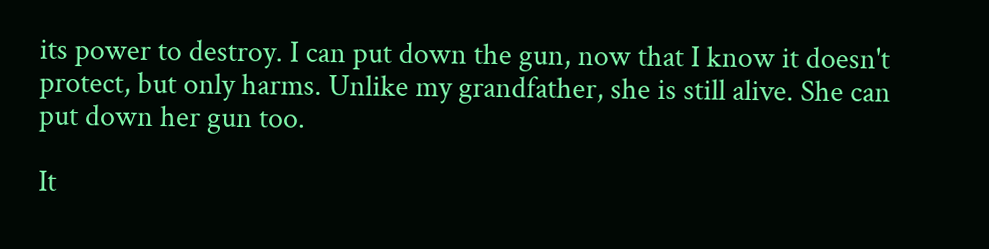its power to destroy. I can put down the gun, now that I know it doesn't protect, but only harms. Unlike my grandfather, she is still alive. She can put down her gun too.

It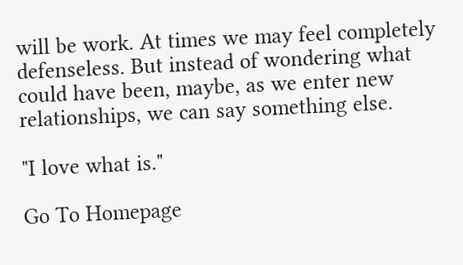will be work. At times we may feel completely defenseless. But instead of wondering what could have been, maybe, as we enter new relationships, we can say something else.

"I love what is."

Go To Homepage